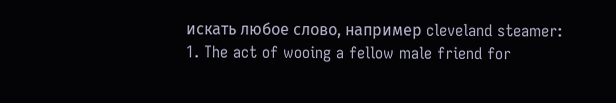искать любое слово, например cleveland steamer:
1. The act of wooing a fellow male friend for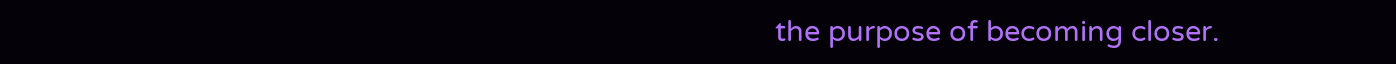the purpose of becoming closer.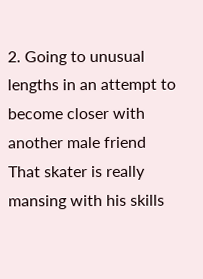2. Going to unusual lengths in an attempt to become closer with another male friend
That skater is really mansing with his skills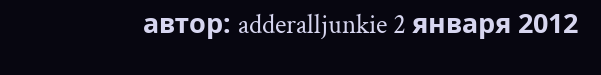автор: adderalljunkie 2 января 2012